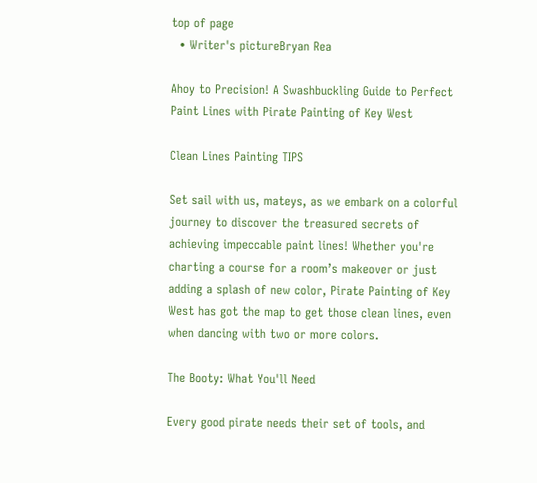top of page
  • Writer's pictureBryan Rea

Ahoy to Precision! A Swashbuckling Guide to Perfect Paint Lines with Pirate Painting of Key West

Clean Lines Painting TIPS

Set sail with us, mateys, as we embark on a colorful journey to discover the treasured secrets of achieving impeccable paint lines! Whether you're charting a course for a room’s makeover or just adding a splash of new color, Pirate Painting of Key West has got the map to get those clean lines, even when dancing with two or more colors.

The Booty: What You'll Need

Every good pirate needs their set of tools, and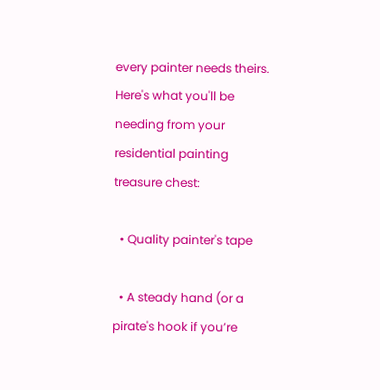every painter needs theirs. Here's what you'll be needing from your residential painting treasure chest:

  • Quality painter's tape

  • A steady hand (or a pirate's hook if you’re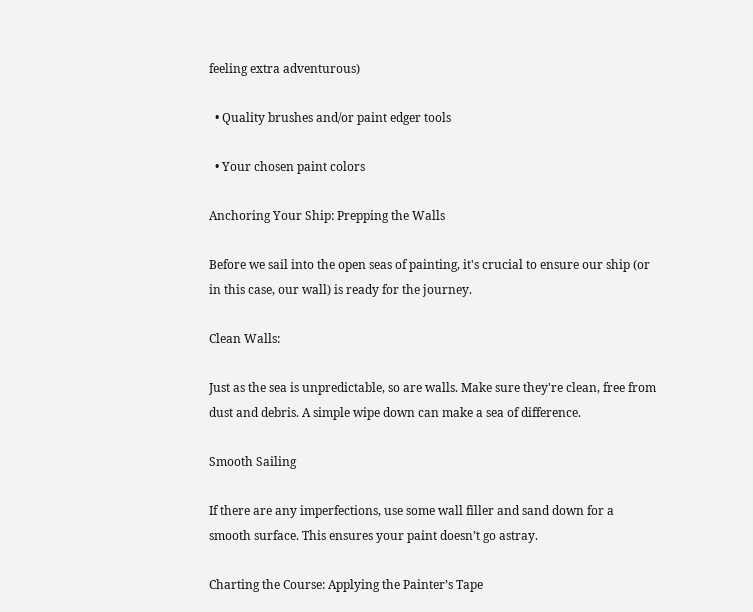feeling extra adventurous)

  • Quality brushes and/or paint edger tools

  • Your chosen paint colors

Anchoring Your Ship: Prepping the Walls

Before we sail into the open seas of painting, it's crucial to ensure our ship (or in this case, our wall) is ready for the journey.

Clean Walls:

Just as the sea is unpredictable, so are walls. Make sure they're clean, free from dust and debris. A simple wipe down can make a sea of difference.

Smooth Sailing

If there are any imperfections, use some wall filler and sand down for a smooth surface. This ensures your paint doesn’t go astray.

Charting the Course: Applying the Painter’s Tape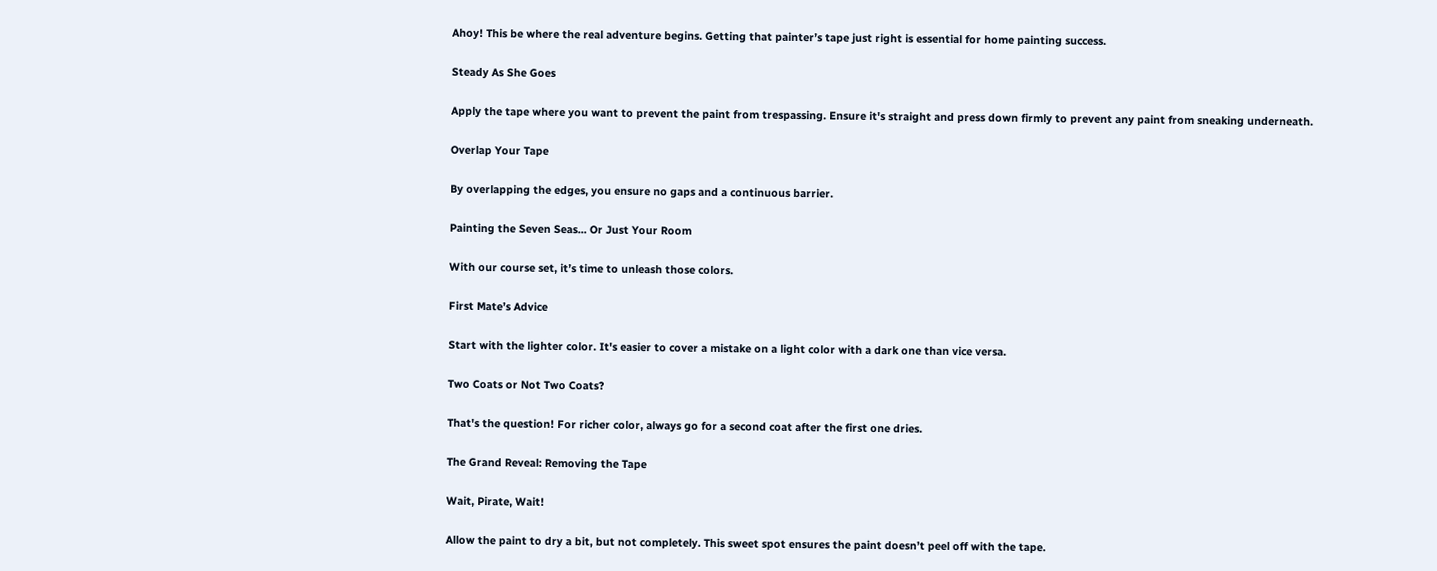Ahoy! This be where the real adventure begins. Getting that painter’s tape just right is essential for home painting success.

Steady As She Goes

Apply the tape where you want to prevent the paint from trespassing. Ensure it's straight and press down firmly to prevent any paint from sneaking underneath.

Overlap Your Tape

By overlapping the edges, you ensure no gaps and a continuous barrier.

Painting the Seven Seas... Or Just Your Room

With our course set, it’s time to unleash those colors.

First Mate’s Advice

Start with the lighter color. It's easier to cover a mistake on a light color with a dark one than vice versa.

Two Coats or Not Two Coats?

That's the question! For richer color, always go for a second coat after the first one dries.

The Grand Reveal: Removing the Tape

Wait, Pirate, Wait!

Allow the paint to dry a bit, but not completely. This sweet spot ensures the paint doesn’t peel off with the tape.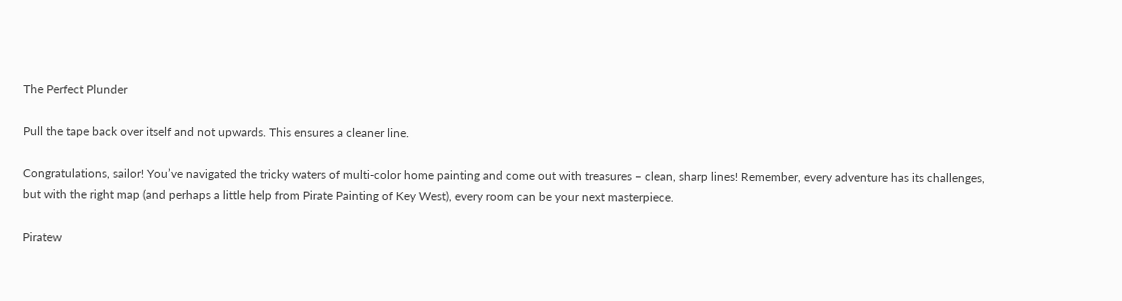The Perfect Plunder

Pull the tape back over itself and not upwards. This ensures a cleaner line.

Congratulations, sailor! You’ve navigated the tricky waters of multi-color home painting and come out with treasures – clean, sharp lines! Remember, every adventure has its challenges, but with the right map (and perhaps a little help from Pirate Painting of Key West), every room can be your next masterpiece.

Piratew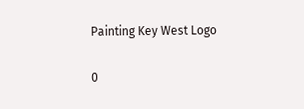Painting Key West Logo

0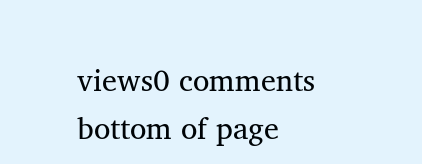views0 comments
bottom of page